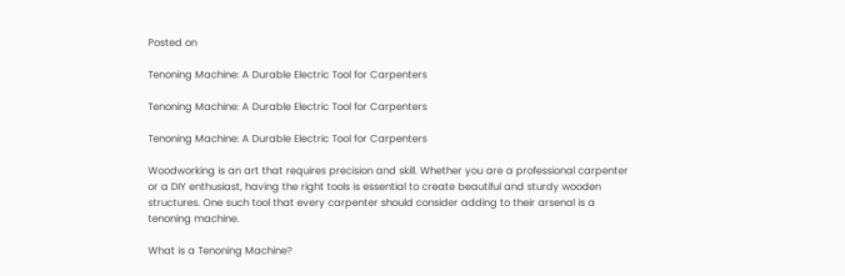Posted on

Tenoning Machine: A Durable Electric Tool for Carpenters

Tenoning Machine: A Durable Electric Tool for Carpenters

Tenoning Machine: A Durable Electric Tool for Carpenters

Woodworking is an art that requires precision and skill. Whether you are a professional carpenter or a DIY enthusiast, having the right tools is essential to create beautiful and sturdy wooden structures. One such tool that every carpenter should consider adding to their arsenal is a tenoning machine.

What is a Tenoning Machine?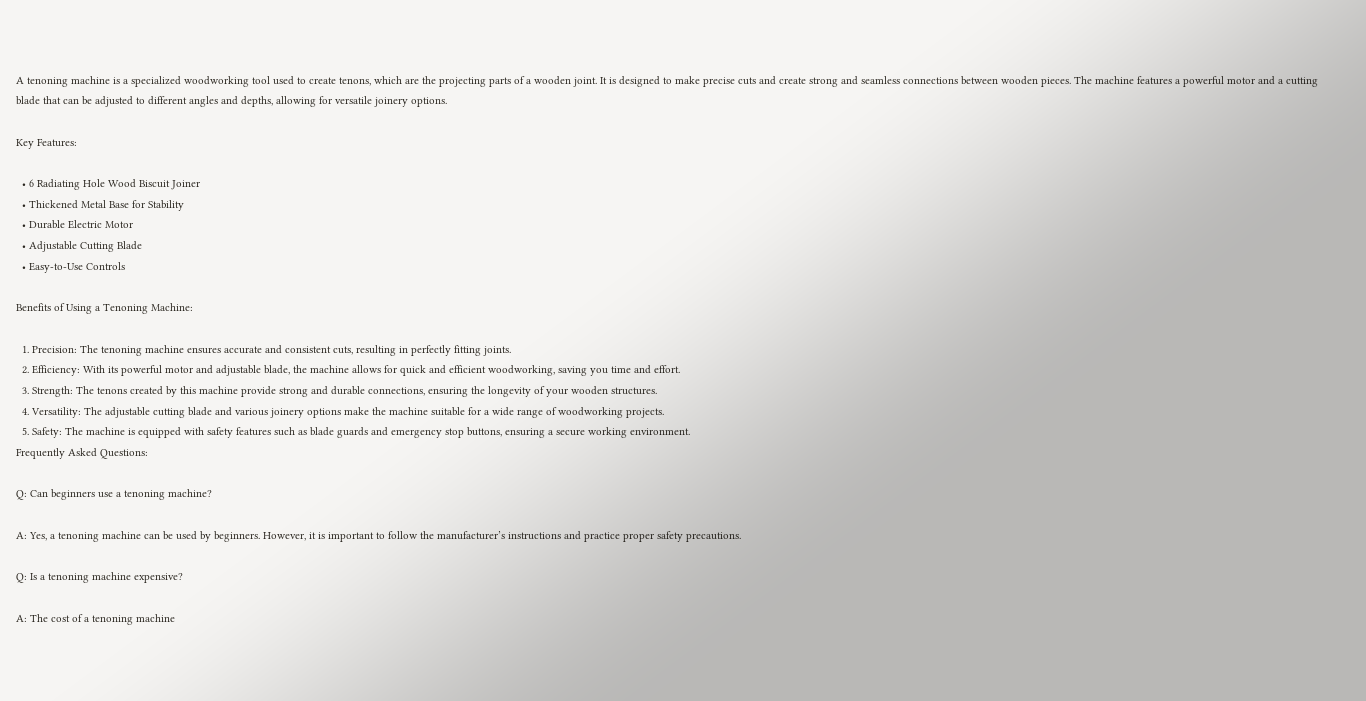A tenoning machine is a specialized woodworking tool used to create tenons, which are the projecting parts of a wooden joint. It is designed to make precise cuts and create strong and seamless connections between wooden pieces. The machine features a powerful motor and a cutting blade that can be adjusted to different angles and depths, allowing for versatile joinery options.

Key Features:

  • 6 Radiating Hole Wood Biscuit Joiner
  • Thickened Metal Base for Stability
  • Durable Electric Motor
  • Adjustable Cutting Blade
  • Easy-to-Use Controls

Benefits of Using a Tenoning Machine:

  1. Precision: The tenoning machine ensures accurate and consistent cuts, resulting in perfectly fitting joints.
  2. Efficiency: With its powerful motor and adjustable blade, the machine allows for quick and efficient woodworking, saving you time and effort.
  3. Strength: The tenons created by this machine provide strong and durable connections, ensuring the longevity of your wooden structures.
  4. Versatility: The adjustable cutting blade and various joinery options make the machine suitable for a wide range of woodworking projects.
  5. Safety: The machine is equipped with safety features such as blade guards and emergency stop buttons, ensuring a secure working environment.
Frequently Asked Questions:

Q: Can beginners use a tenoning machine?

A: Yes, a tenoning machine can be used by beginners. However, it is important to follow the manufacturer’s instructions and practice proper safety precautions.

Q: Is a tenoning machine expensive?

A: The cost of a tenoning machine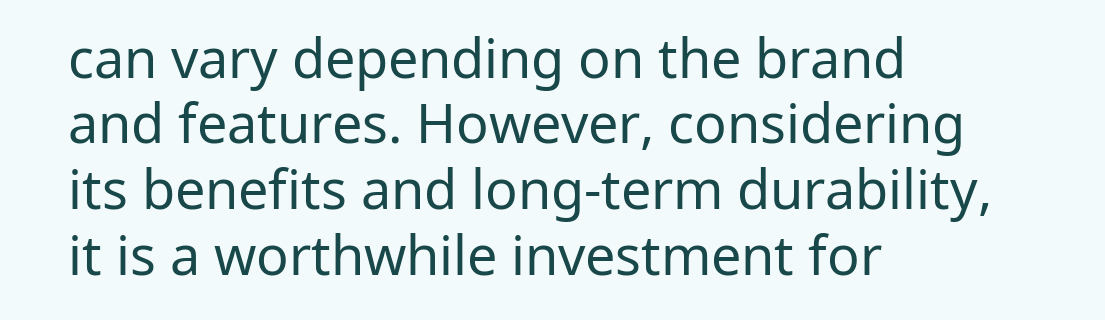can vary depending on the brand and features. However, considering its benefits and long-term durability, it is a worthwhile investment for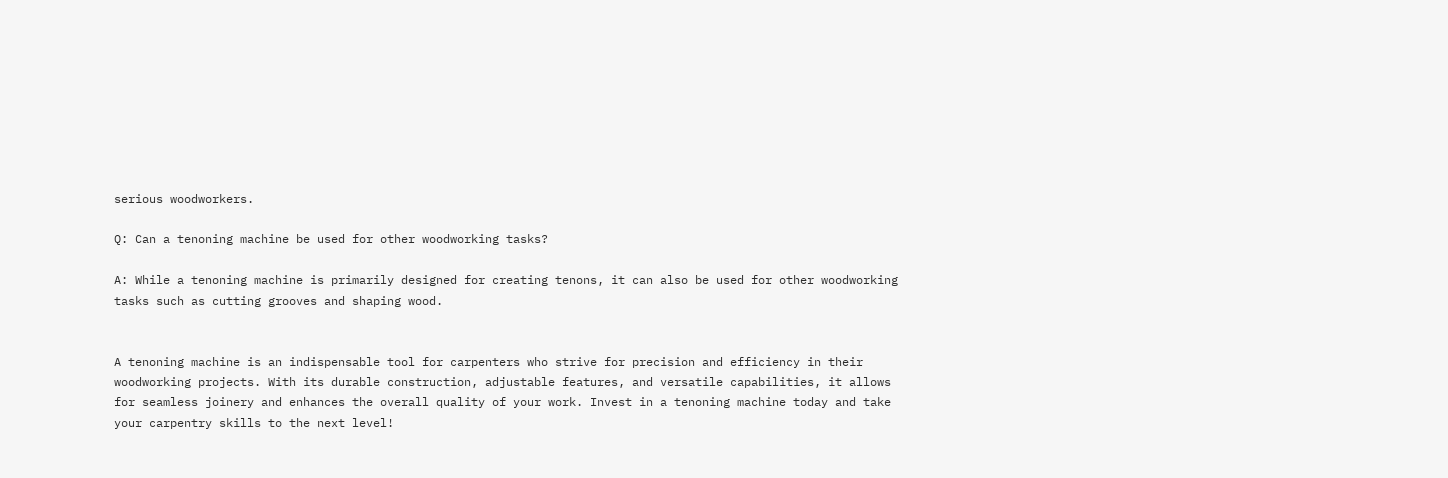serious woodworkers.

Q: Can a tenoning machine be used for other woodworking tasks?

A: While a tenoning machine is primarily designed for creating tenons, it can also be used for other woodworking tasks such as cutting grooves and shaping wood.


A tenoning machine is an indispensable tool for carpenters who strive for precision and efficiency in their woodworking projects. With its durable construction, adjustable features, and versatile capabilities, it allows for seamless joinery and enhances the overall quality of your work. Invest in a tenoning machine today and take your carpentry skills to the next level!